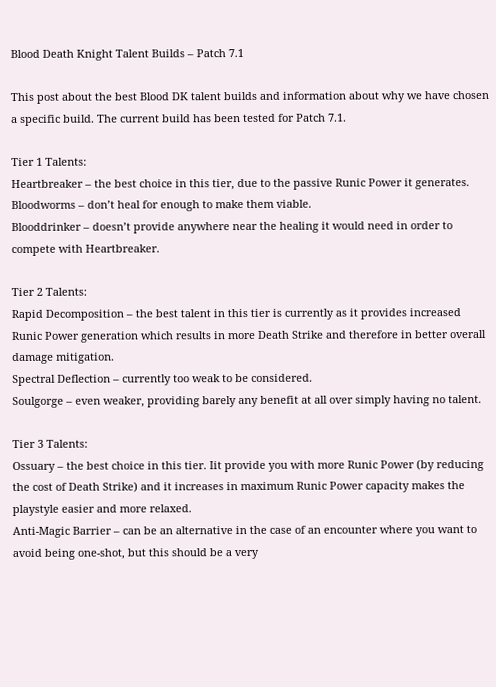Blood Death Knight Talent Builds – Patch 7.1

This post about the best Blood DK talent builds and information about why we have chosen a specific build. The current build has been tested for Patch 7.1.

Tier 1 Talents:
Heartbreaker – the best choice in this tier, due to the passive Runic Power it generates.
Bloodworms – don’t heal for enough to make them viable.
Blooddrinker – doesn’t provide anywhere near the healing it would need in order to compete with Heartbreaker.

Tier 2 Talents:
Rapid Decomposition – the best talent in this tier is currently as it provides increased Runic Power generation which results in more Death Strike and therefore in better overall damage mitigation.
Spectral Deflection – currently too weak to be considered.
Soulgorge – even weaker, providing barely any benefit at all over simply having no talent.

Tier 3 Talents:
Ossuary – the best choice in this tier. Iit provide you with more Runic Power (by reducing the cost of Death Strike) and it increases in maximum Runic Power capacity makes the playstyle easier and more relaxed.
Anti-Magic Barrier – can be an alternative in the case of an encounter where you want to avoid being one-shot, but this should be a very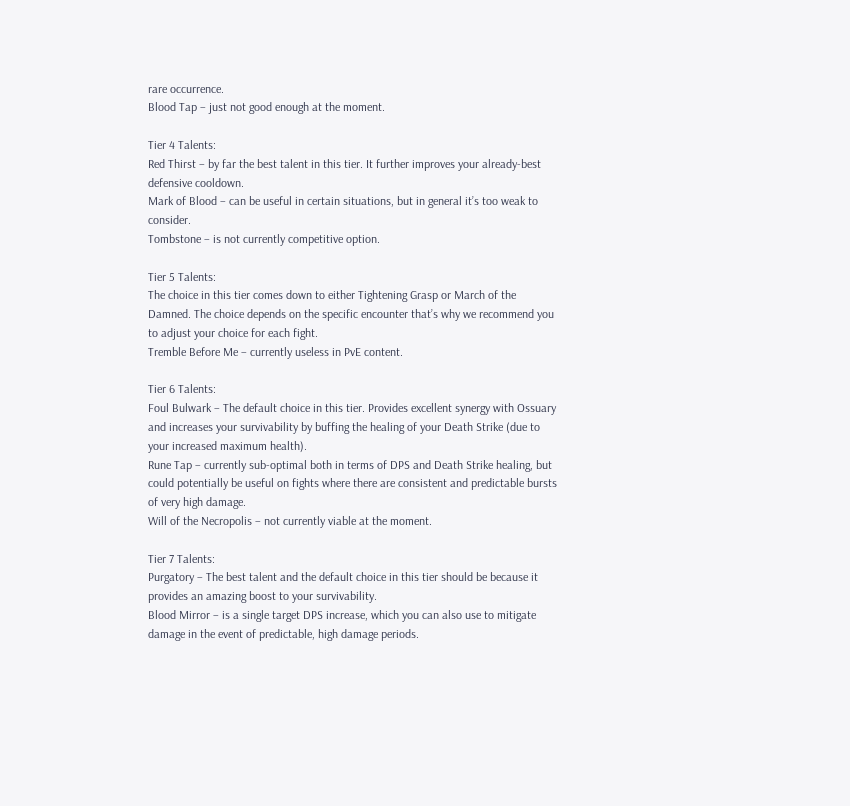rare occurrence.
Blood Tap – just not good enough at the moment.

Tier 4 Talents:
Red Thirst – by far the best talent in this tier. It further improves your already-best defensive cooldown.
Mark of Blood – can be useful in certain situations, but in general it’s too weak to consider.
Tombstone – is not currently competitive option.

Tier 5 Talents:
The choice in this tier comes down to either Tightening Grasp or March of the Damned. The choice depends on the specific encounter that’s why we recommend you to adjust your choice for each fight.
Tremble Before Me – currently useless in PvE content.

Tier 6 Talents:
Foul Bulwark – The default choice in this tier. Provides excellent synergy with Ossuary and increases your survivability by buffing the healing of your Death Strike (due to your increased maximum health).
Rune Tap – currently sub-optimal both in terms of DPS and Death Strike healing, but could potentially be useful on fights where there are consistent and predictable bursts of very high damage.
Will of the Necropolis – not currently viable at the moment.

Tier 7 Talents:
Purgatory – The best talent and the default choice in this tier should be because it provides an amazing boost to your survivability.
Blood Mirror – is a single target DPS increase, which you can also use to mitigate damage in the event of predictable, high damage periods.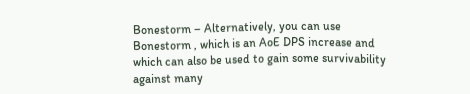Bonestorm – Alternatively, you can use Bonestorm , which is an AoE DPS increase and which can also be used to gain some survivability against many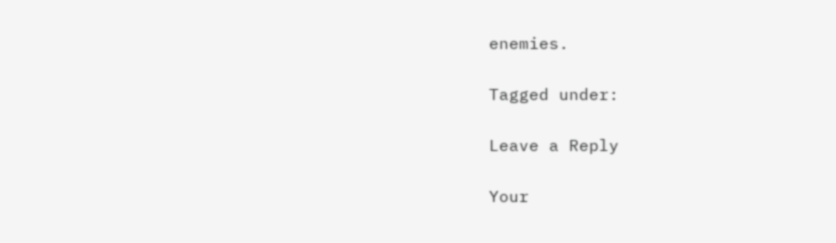enemies.

Tagged under:

Leave a Reply

Your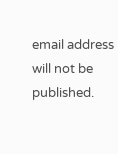email address will not be published.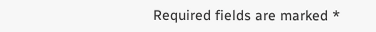Required fields are marked *